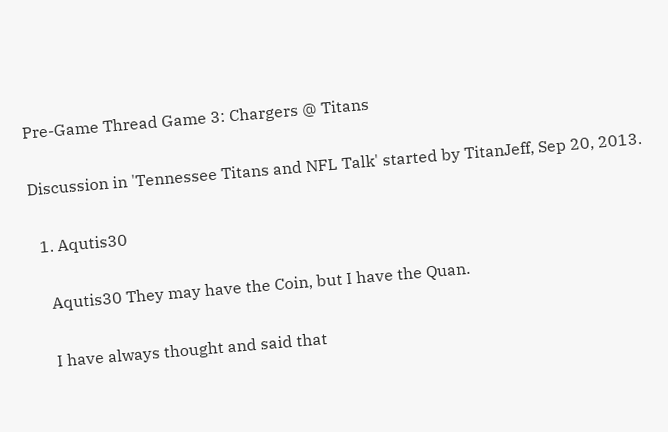Pre-Game Thread Game 3: Chargers @ Titans

Discussion in 'Tennessee Titans and NFL Talk' started by TitanJeff, Sep 20, 2013.

  1. Aqutis30

    Aqutis30 They may have the Coin, but I have the Quan.

    I have always thought and said that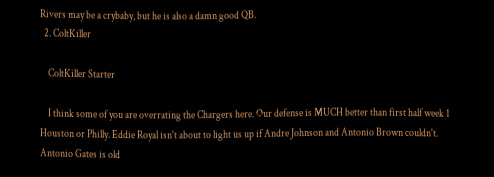Rivers may be a crybaby, but he is also a damn good QB.
  2. ColtKiller

    ColtKiller Starter

    I think some of you are overrating the Chargers here. Our defense is MUCH better than first half week 1 Houston or Philly. Eddie Royal isn't about to light us up if Andre Johnson and Antonio Brown couldn't. Antonio Gates is old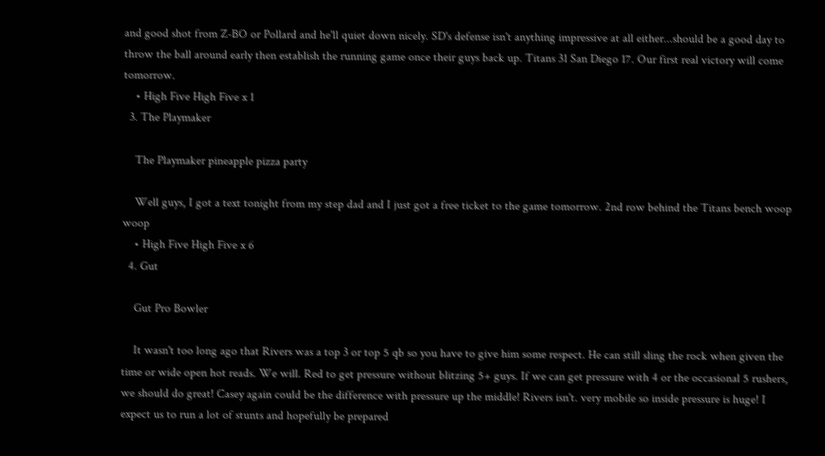and good shot from Z-BO or Pollard and he'll quiet down nicely. SD's defense isn't anything impressive at all either...should be a good day to throw the ball around early then establish the running game once their guys back up. Titans 31 San Diego 17. Our first real victory will come tomorrow.
    • High Five High Five x 1
  3. The Playmaker

    The Playmaker pineapple pizza party

    Well guys, I got a text tonight from my step dad and I just got a free ticket to the game tomorrow. 2nd row behind the Titans bench woop woop
    • High Five High Five x 6
  4. Gut

    Gut Pro Bowler

    It wasn't too long ago that Rivers was a top 3 or top 5 qb so you have to give him some respect. He can still sling the rock when given the time or wide open hot reads. We will. Red to get pressure without blitzing 5+ guys. If we can get pressure with 4 or the occasional 5 rushers, we should do great! Casey again could be the difference with pressure up the middle! Rivers isn't. very mobile so inside pressure is huge! I expect us to run a lot of stunts and hopefully be prepared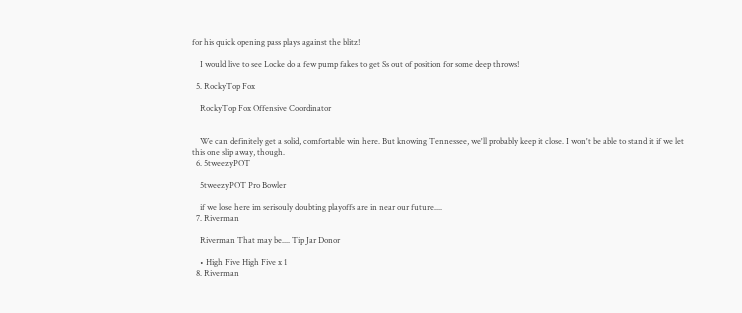for his quick opening pass plays against the blitz!

    I would live to see Locke do a few pump fakes to get Ss out of position for some deep throws!

  5. RockyTop Fox

    RockyTop Fox Offensive Coordinator


    We can definitely get a solid, comfortable win here. But knowing Tennessee, we'll probably keep it close. I won't be able to stand it if we let this one slip away, though.
  6. 5tweezyPOT

    5tweezyPOT Pro Bowler

    if we lose here im serisouly doubting playoffs are in near our future....
  7. Riverman

    Riverman That may be.... Tip Jar Donor

    • High Five High Five x 1
  8. Riverman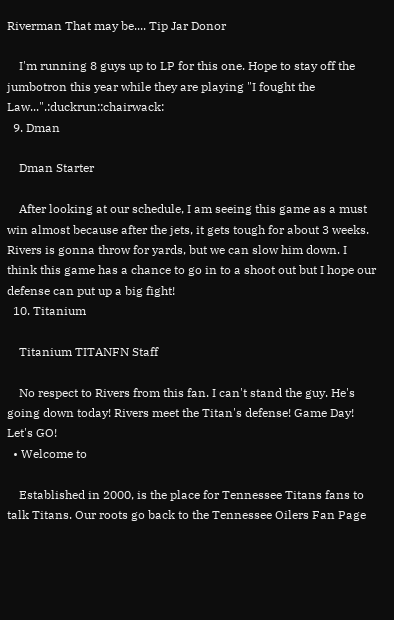Riverman That may be.... Tip Jar Donor

    I'm running 8 guys up to LP for this one. Hope to stay off the jumbotron this year while they are playing "I fought the Law...".:duckrun::chairwack:
  9. Dman

    Dman Starter

    After looking at our schedule, I am seeing this game as a must win almost because after the jets, it gets tough for about 3 weeks. Rivers is gonna throw for yards, but we can slow him down. I think this game has a chance to go in to a shoot out but I hope our defense can put up a big fight!
  10. Titanium

    Titanium TITANFN Staff

    No respect to Rivers from this fan. I can't stand the guy. He's going down today! Rivers meet the Titan's defense! Game Day! Let's GO!
  • Welcome to

    Established in 2000, is the place for Tennessee Titans fans to talk Titans. Our roots go back to the Tennessee Oilers Fan Page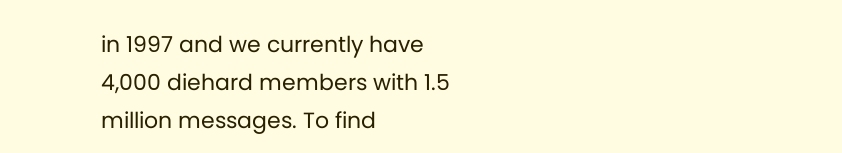in 1997 and we currently have 4,000 diehard members with 1.5 million messages. To find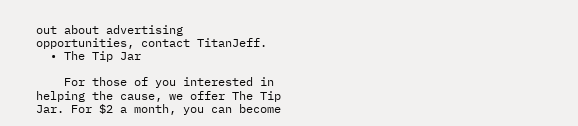out about advertising opportunities, contact TitanJeff.
  • The Tip Jar

    For those of you interested in helping the cause, we offer The Tip Jar. For $2 a month, you can become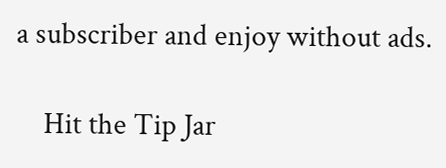a subscriber and enjoy without ads.

    Hit the Tip Jar